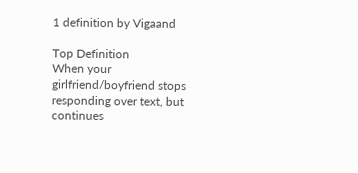1 definition by Vigaand

Top Definition
When your girlfriend/boyfriend stops responding over text, but continues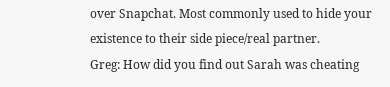over Snapchat. Most commonly used to hide your existence to their side piece/real partner.
Greg: How did you find out Sarah was cheating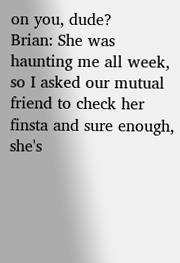on you, dude?
Brian: She was haunting me all week, so I asked our mutual friend to check her finsta and sure enough, she's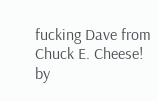fucking Dave from Chuck E. Cheese!
by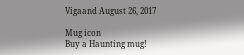Vigaand August 26, 2017

Mug icon
Buy a Haunting mug!